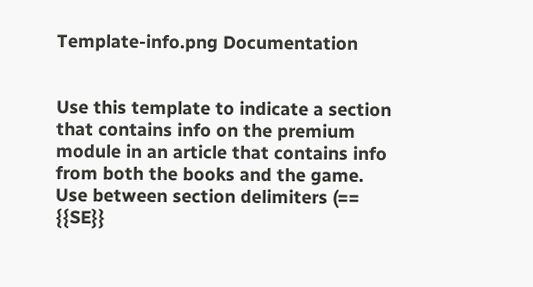Template-info.png Documentation


Use this template to indicate a section that contains info on the premium module in an article that contains info from both the books and the game. Use between section delimiters (== {{SE}}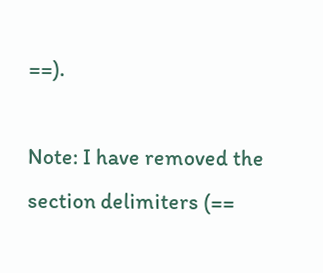==).

Note: I have removed the section delimiters (==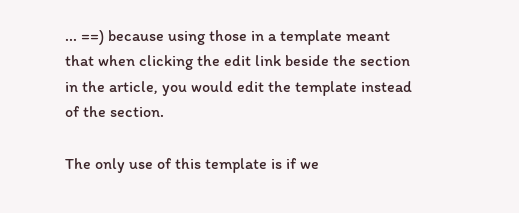... ==) because using those in a template meant that when clicking the edit link beside the section in the article, you would edit the template instead of the section.

The only use of this template is if we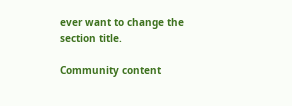ever want to change the section title.

Community content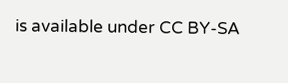is available under CC BY-SA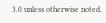3.0 unless otherwise noted.